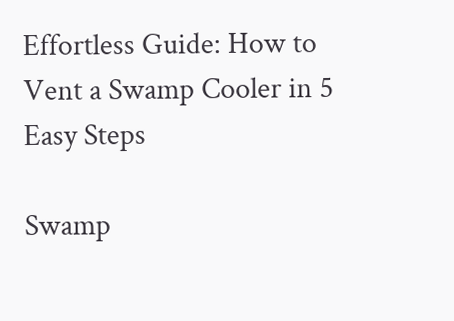Effortless Guide: How to Vent a Swamp Cooler in 5 Easy Steps

Swamp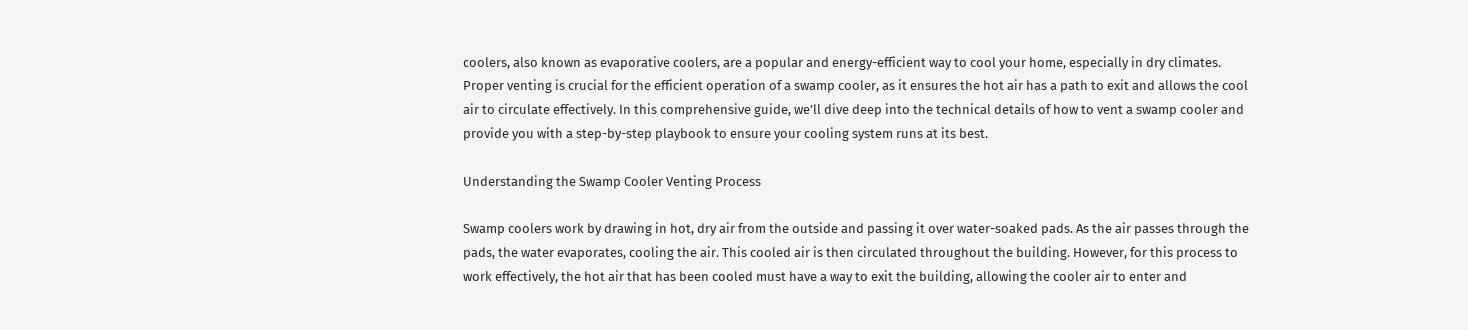coolers, also known as evaporative coolers, are a popular and energy-efficient way to cool your home, especially in dry climates. Proper venting is crucial for the efficient operation of a swamp cooler, as it ensures the hot air has a path to exit and allows the cool air to circulate effectively. In this comprehensive guide, we’ll dive deep into the technical details of how to vent a swamp cooler and provide you with a step-by-step playbook to ensure your cooling system runs at its best.

Understanding the Swamp Cooler Venting Process

Swamp coolers work by drawing in hot, dry air from the outside and passing it over water-soaked pads. As the air passes through the pads, the water evaporates, cooling the air. This cooled air is then circulated throughout the building. However, for this process to work effectively, the hot air that has been cooled must have a way to exit the building, allowing the cooler air to enter and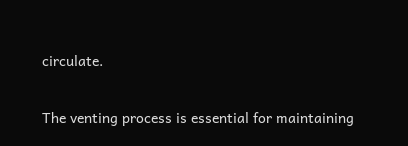circulate.

The venting process is essential for maintaining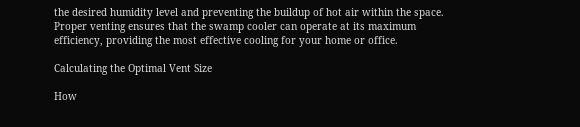the desired humidity level and preventing the buildup of hot air within the space. Proper venting ensures that the swamp cooler can operate at its maximum efficiency, providing the most effective cooling for your home or office.

Calculating the Optimal Vent Size

How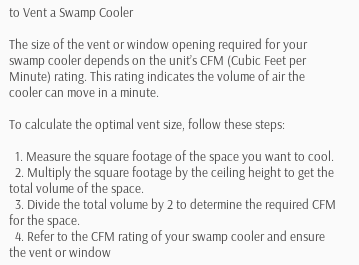to Vent a Swamp Cooler

The size of the vent or window opening required for your swamp cooler depends on the unit’s CFM (Cubic Feet per Minute) rating. This rating indicates the volume of air the cooler can move in a minute.

To calculate the optimal vent size, follow these steps:

  1. Measure the square footage of the space you want to cool.
  2. Multiply the square footage by the ceiling height to get the total volume of the space.
  3. Divide the total volume by 2 to determine the required CFM for the space.
  4. Refer to the CFM rating of your swamp cooler and ensure the vent or window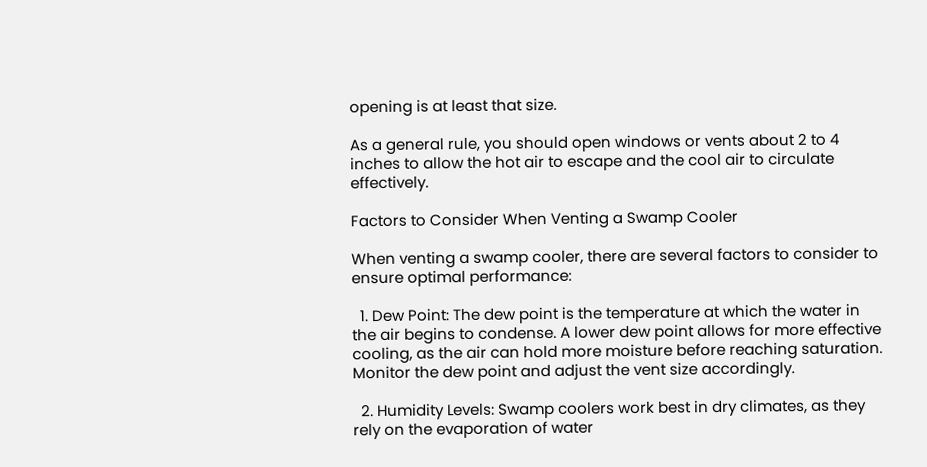opening is at least that size.

As a general rule, you should open windows or vents about 2 to 4 inches to allow the hot air to escape and the cool air to circulate effectively.

Factors to Consider When Venting a Swamp Cooler

When venting a swamp cooler, there are several factors to consider to ensure optimal performance:

  1. Dew Point: The dew point is the temperature at which the water in the air begins to condense. A lower dew point allows for more effective cooling, as the air can hold more moisture before reaching saturation. Monitor the dew point and adjust the vent size accordingly.

  2. Humidity Levels: Swamp coolers work best in dry climates, as they rely on the evaporation of water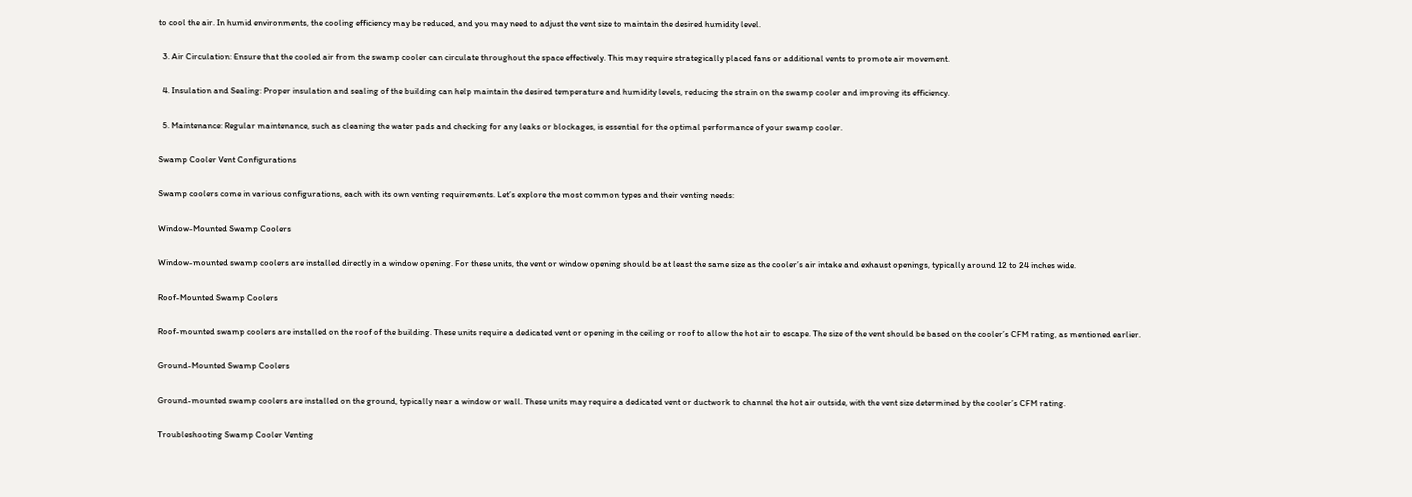to cool the air. In humid environments, the cooling efficiency may be reduced, and you may need to adjust the vent size to maintain the desired humidity level.

  3. Air Circulation: Ensure that the cooled air from the swamp cooler can circulate throughout the space effectively. This may require strategically placed fans or additional vents to promote air movement.

  4. Insulation and Sealing: Proper insulation and sealing of the building can help maintain the desired temperature and humidity levels, reducing the strain on the swamp cooler and improving its efficiency.

  5. Maintenance: Regular maintenance, such as cleaning the water pads and checking for any leaks or blockages, is essential for the optimal performance of your swamp cooler.

Swamp Cooler Vent Configurations

Swamp coolers come in various configurations, each with its own venting requirements. Let’s explore the most common types and their venting needs:

Window-Mounted Swamp Coolers

Window-mounted swamp coolers are installed directly in a window opening. For these units, the vent or window opening should be at least the same size as the cooler’s air intake and exhaust openings, typically around 12 to 24 inches wide.

Roof-Mounted Swamp Coolers

Roof-mounted swamp coolers are installed on the roof of the building. These units require a dedicated vent or opening in the ceiling or roof to allow the hot air to escape. The size of the vent should be based on the cooler’s CFM rating, as mentioned earlier.

Ground-Mounted Swamp Coolers

Ground-mounted swamp coolers are installed on the ground, typically near a window or wall. These units may require a dedicated vent or ductwork to channel the hot air outside, with the vent size determined by the cooler’s CFM rating.

Troubleshooting Swamp Cooler Venting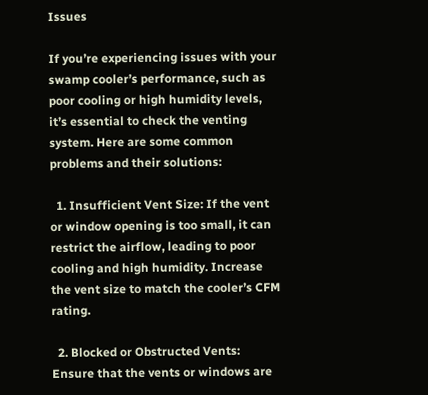Issues

If you’re experiencing issues with your swamp cooler’s performance, such as poor cooling or high humidity levels, it’s essential to check the venting system. Here are some common problems and their solutions:

  1. Insufficient Vent Size: If the vent or window opening is too small, it can restrict the airflow, leading to poor cooling and high humidity. Increase the vent size to match the cooler’s CFM rating.

  2. Blocked or Obstructed Vents: Ensure that the vents or windows are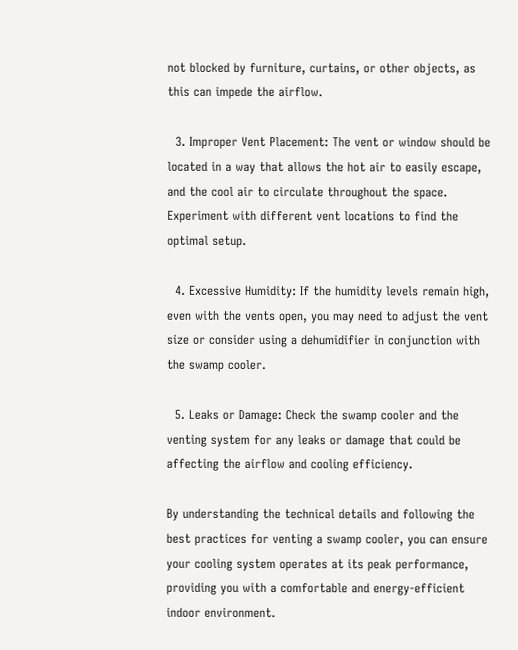not blocked by furniture, curtains, or other objects, as this can impede the airflow.

  3. Improper Vent Placement: The vent or window should be located in a way that allows the hot air to easily escape, and the cool air to circulate throughout the space. Experiment with different vent locations to find the optimal setup.

  4. Excessive Humidity: If the humidity levels remain high, even with the vents open, you may need to adjust the vent size or consider using a dehumidifier in conjunction with the swamp cooler.

  5. Leaks or Damage: Check the swamp cooler and the venting system for any leaks or damage that could be affecting the airflow and cooling efficiency.

By understanding the technical details and following the best practices for venting a swamp cooler, you can ensure your cooling system operates at its peak performance, providing you with a comfortable and energy-efficient indoor environment.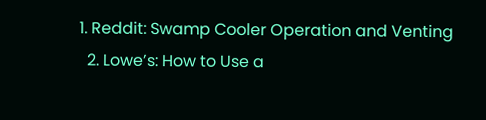1. Reddit: Swamp Cooler Operation and Venting
  2. Lowe’s: How to Use a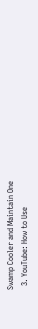Swamp Cooler and Maintain One
  3. YouTube: How to Use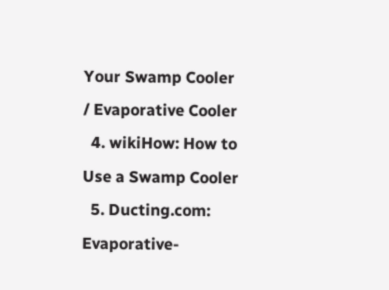Your Swamp Cooler / Evaporative Cooler
  4. wikiHow: How to Use a Swamp Cooler
  5. Ducting.com: Evaporative-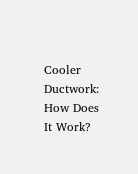Cooler Ductwork: How Does It Work?